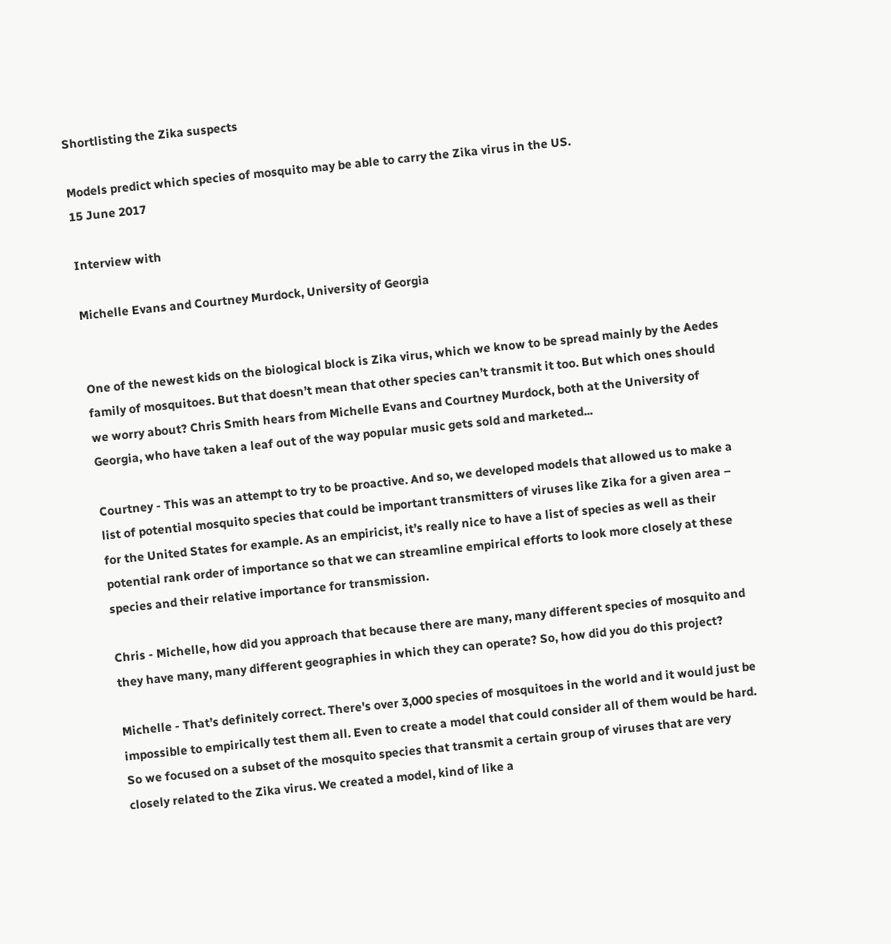Shortlisting the Zika suspects

Models predict which species of mosquito may be able to carry the Zika virus in the US.
15 June 2017

Interview with

Michelle Evans and Courtney Murdock, University of Georgia


One of the newest kids on the biological block is Zika virus, which we know to be spread mainly by the Aedes family of mosquitoes. But that doesn’t mean that other species can’t transmit it too. But which ones should we worry about? Chris Smith hears from Michelle Evans and Courtney Murdock, both at the University of Georgia, who have taken a leaf out of the way popular music gets sold and marketed...

Courtney - This was an attempt to try to be proactive. And so, we developed models that allowed us to make a list of potential mosquito species that could be important transmitters of viruses like Zika for a given area – for the United States for example. As an empiricist, it’s really nice to have a list of species as well as their potential rank order of importance so that we can streamline empirical efforts to look more closely at these species and their relative importance for transmission.

Chris - Michelle, how did you approach that because there are many, many different species of mosquito and they have many, many different geographies in which they can operate? So, how did you do this project?

Michelle - That’s definitely correct. There's over 3,000 species of mosquitoes in the world and it would just be impossible to empirically test them all. Even to create a model that could consider all of them would be hard. So we focused on a subset of the mosquito species that transmit a certain group of viruses that are very closely related to the Zika virus. We created a model, kind of like a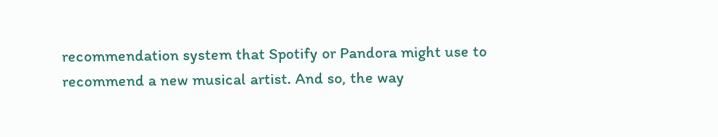recommendation system that Spotify or Pandora might use to recommend a new musical artist. And so, the way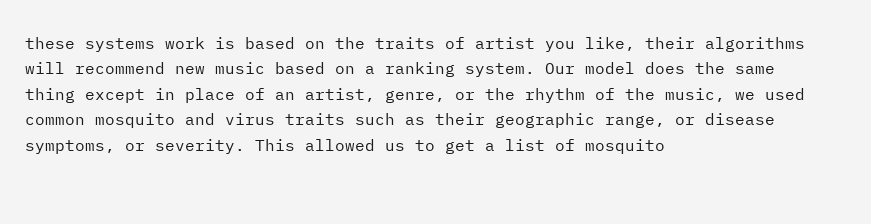these systems work is based on the traits of artist you like, their algorithms will recommend new music based on a ranking system. Our model does the same thing except in place of an artist, genre, or the rhythm of the music, we used common mosquito and virus traits such as their geographic range, or disease symptoms, or severity. This allowed us to get a list of mosquito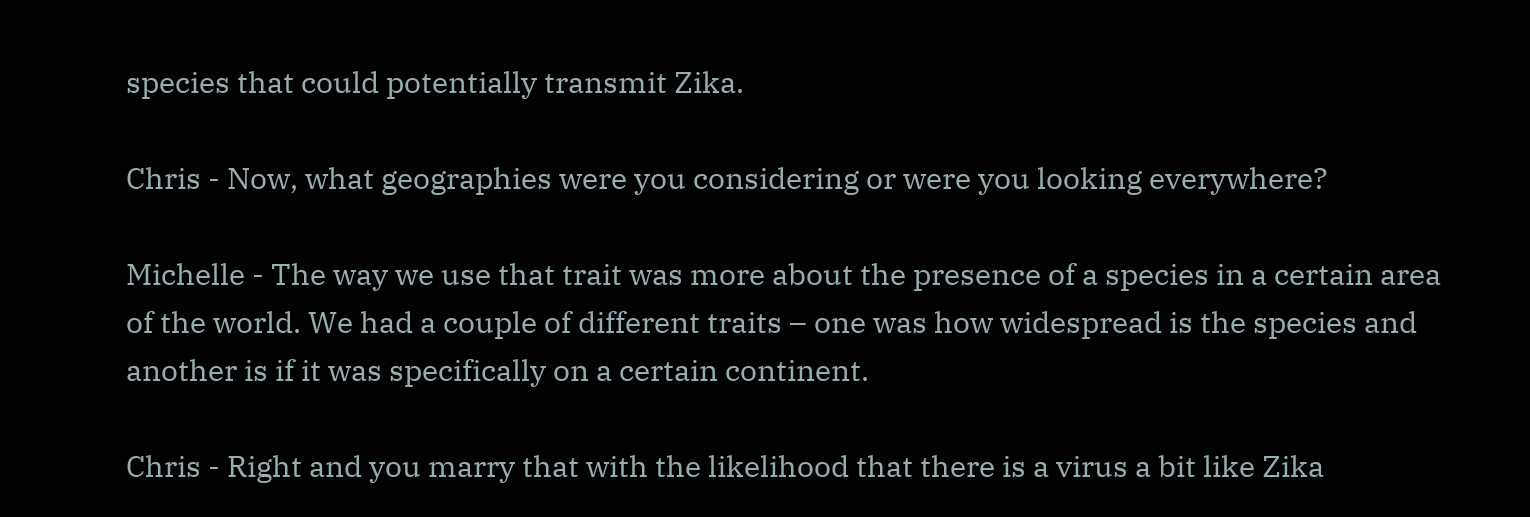species that could potentially transmit Zika.

Chris - Now, what geographies were you considering or were you looking everywhere?

Michelle - The way we use that trait was more about the presence of a species in a certain area of the world. We had a couple of different traits – one was how widespread is the species and another is if it was specifically on a certain continent.

Chris - Right and you marry that with the likelihood that there is a virus a bit like Zika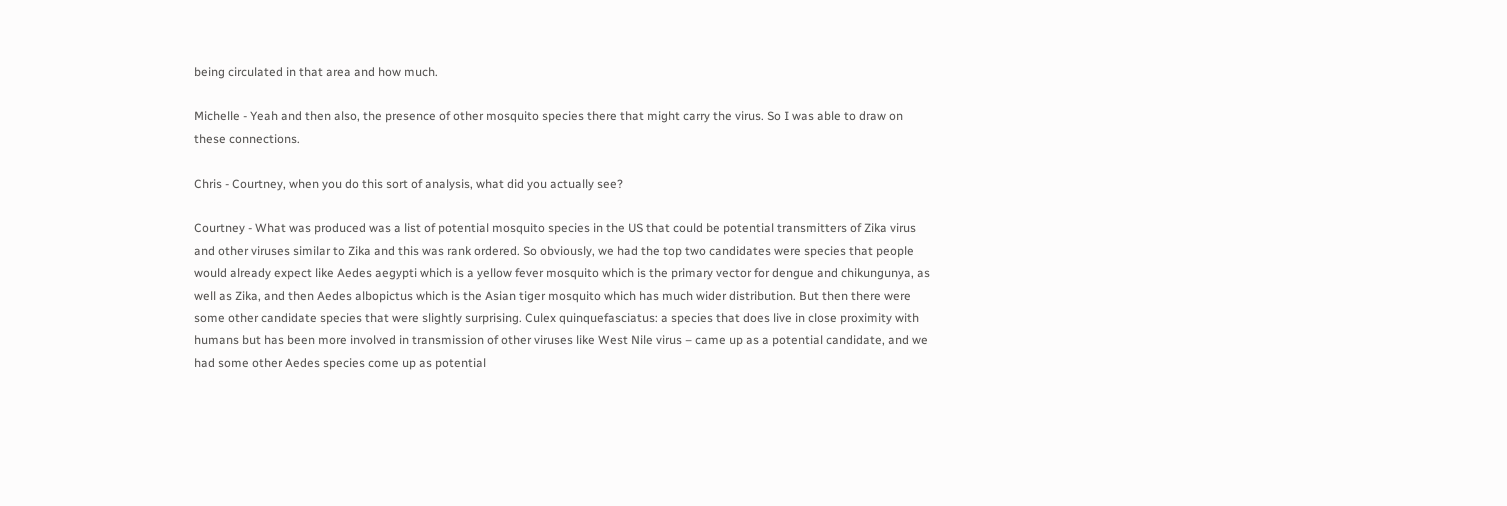being circulated in that area and how much.

Michelle - Yeah and then also, the presence of other mosquito species there that might carry the virus. So I was able to draw on these connections.

Chris - Courtney, when you do this sort of analysis, what did you actually see?

Courtney - What was produced was a list of potential mosquito species in the US that could be potential transmitters of Zika virus and other viruses similar to Zika and this was rank ordered. So obviously, we had the top two candidates were species that people would already expect like Aedes aegypti which is a yellow fever mosquito which is the primary vector for dengue and chikungunya, as well as Zika, and then Aedes albopictus which is the Asian tiger mosquito which has much wider distribution. But then there were some other candidate species that were slightly surprising. Culex quinquefasciatus: a species that does live in close proximity with humans but has been more involved in transmission of other viruses like West Nile virus – came up as a potential candidate, and we had some other Aedes species come up as potential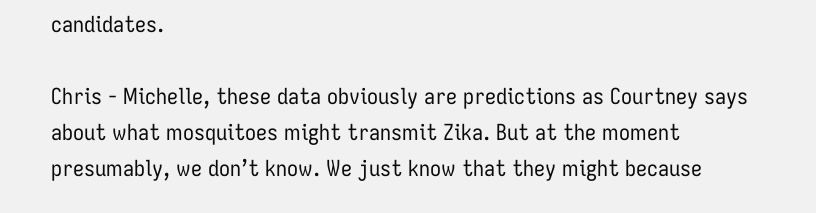candidates.

Chris - Michelle, these data obviously are predictions as Courtney says about what mosquitoes might transmit Zika. But at the moment presumably, we don’t know. We just know that they might because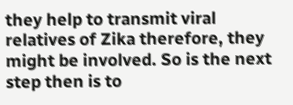they help to transmit viral relatives of Zika therefore, they might be involved. So is the next step then is to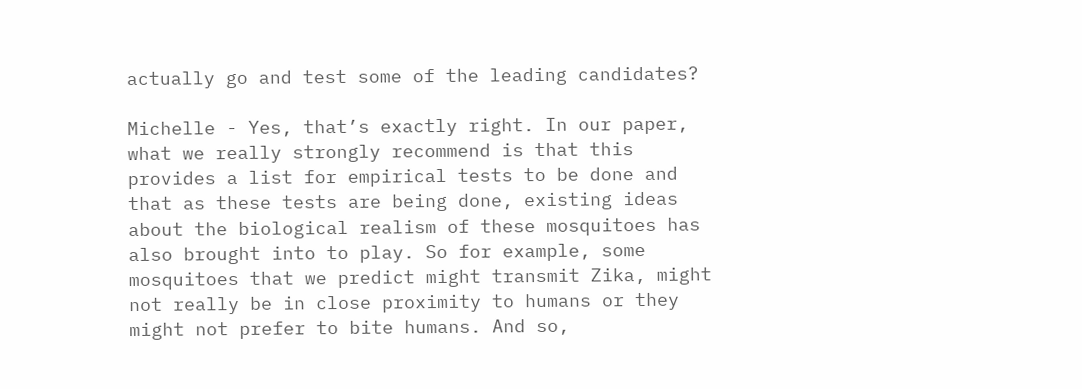actually go and test some of the leading candidates?

Michelle - Yes, that’s exactly right. In our paper, what we really strongly recommend is that this provides a list for empirical tests to be done and that as these tests are being done, existing ideas about the biological realism of these mosquitoes has also brought into to play. So for example, some mosquitoes that we predict might transmit Zika, might not really be in close proximity to humans or they might not prefer to bite humans. And so,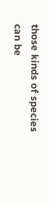those kinds of species can be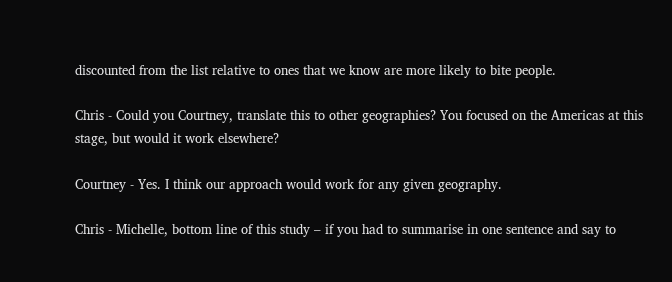discounted from the list relative to ones that we know are more likely to bite people.

Chris - Could you Courtney, translate this to other geographies? You focused on the Americas at this stage, but would it work elsewhere?

Courtney - Yes. I think our approach would work for any given geography.

Chris - Michelle, bottom line of this study – if you had to summarise in one sentence and say to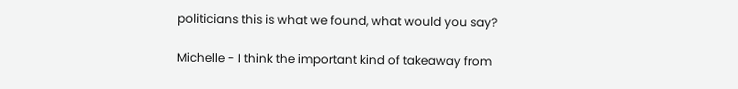politicians this is what we found, what would you say?

Michelle - I think the important kind of takeaway from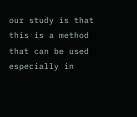our study is that this is a method that can be used especially in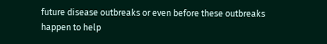future disease outbreaks or even before these outbreaks happen to help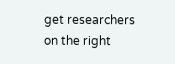get researchers on the right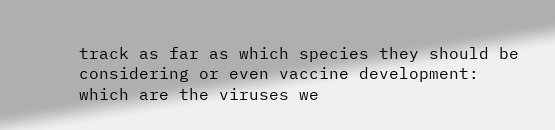track as far as which species they should be considering or even vaccine development: which are the viruses we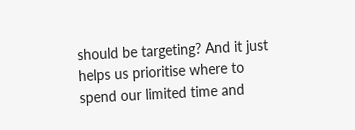should be targeting? And it just helps us prioritise where to spend our limited time and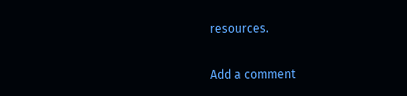resources.


Add a comment